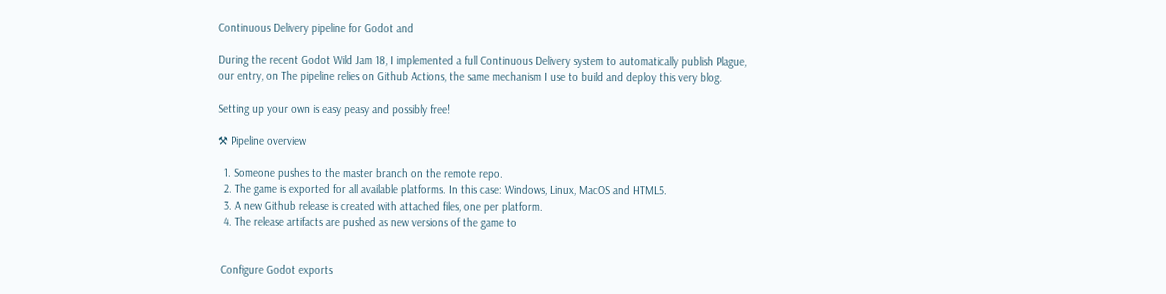Continuous Delivery pipeline for Godot and

During the recent Godot Wild Jam 18, I implemented a full Continuous Delivery system to automatically publish Plague, our entry, on The pipeline relies on Github Actions, the same mechanism I use to build and deploy this very blog.

Setting up your own is easy peasy and possibly free!

⚒ Pipeline overview

  1. Someone pushes to the master branch on the remote repo.
  2. The game is exported for all available platforms. In this case: Windows, Linux, MacOS and HTML5.
  3. A new Github release is created with attached files, one per platform.
  4. The release artifacts are pushed as new versions of the game to


 Configure Godot exports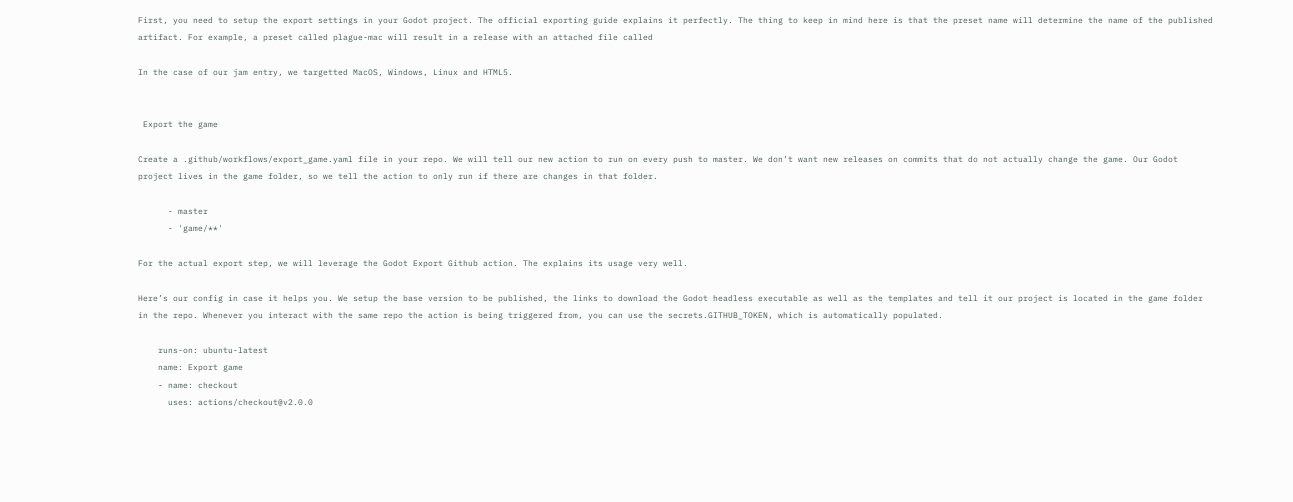First, you need to setup the export settings in your Godot project. The official exporting guide explains it perfectly. The thing to keep in mind here is that the preset name will determine the name of the published artifact. For example, a preset called plague-mac will result in a release with an attached file called

In the case of our jam entry, we targetted MacOS, Windows, Linux and HTML5.


 Export the game

Create a .github/workflows/export_game.yaml file in your repo. We will tell our new action to run on every push to master. We don’t want new releases on commits that do not actually change the game. Our Godot project lives in the game folder, so we tell the action to only run if there are changes in that folder.

      - master
      - 'game/**'

For the actual export step, we will leverage the Godot Export Github action. The explains its usage very well.

Here’s our config in case it helps you. We setup the base version to be published, the links to download the Godot headless executable as well as the templates and tell it our project is located in the game folder in the repo. Whenever you interact with the same repo the action is being triggered from, you can use the secrets.GITHUB_TOKEN, which is automatically populated.

    runs-on: ubuntu-latest
    name: Export game
    - name: checkout
      uses: actions/checkout@v2.0.0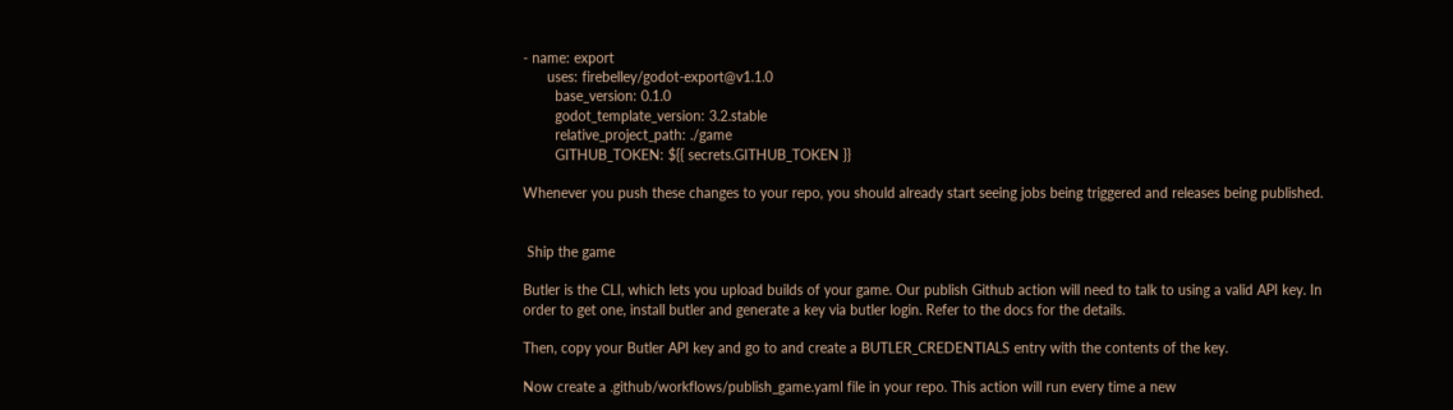- name: export
      uses: firebelley/godot-export@v1.1.0
        base_version: 0.1.0
        godot_template_version: 3.2.stable
        relative_project_path: ./game
        GITHUB_TOKEN: ${{ secrets.GITHUB_TOKEN }}

Whenever you push these changes to your repo, you should already start seeing jobs being triggered and releases being published.


 Ship the game

Butler is the CLI, which lets you upload builds of your game. Our publish Github action will need to talk to using a valid API key. In order to get one, install butler and generate a key via butler login. Refer to the docs for the details.

Then, copy your Butler API key and go to and create a BUTLER_CREDENTIALS entry with the contents of the key.

Now create a .github/workflows/publish_game.yaml file in your repo. This action will run every time a new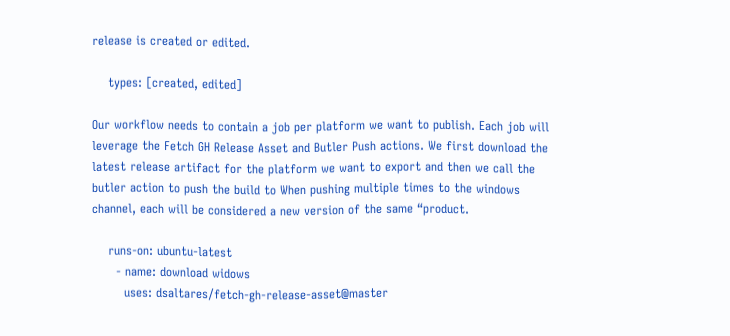release is created or edited.

    types: [created, edited]

Our workflow needs to contain a job per platform we want to publish. Each job will leverage the Fetch GH Release Asset and Butler Push actions. We first download the latest release artifact for the platform we want to export and then we call the butler action to push the build to When pushing multiple times to the windows channel, each will be considered a new version of the same “product.

    runs-on: ubuntu-latest
      - name: download widows
        uses: dsaltares/fetch-gh-release-asset@master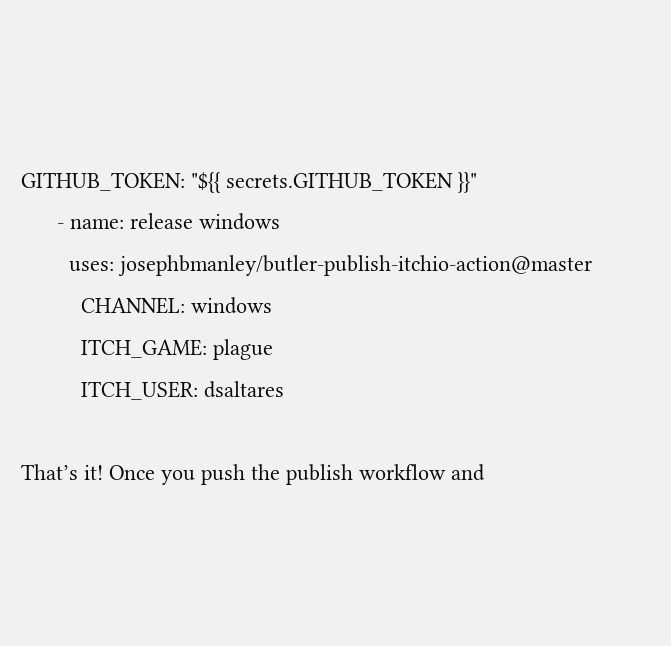GITHUB_TOKEN: "${{ secrets.GITHUB_TOKEN }}"
      - name: release windows
        uses: josephbmanley/butler-publish-itchio-action@master
          CHANNEL: windows
          ITCH_GAME: plague
          ITCH_USER: dsaltares

That’s it! Once you push the publish workflow and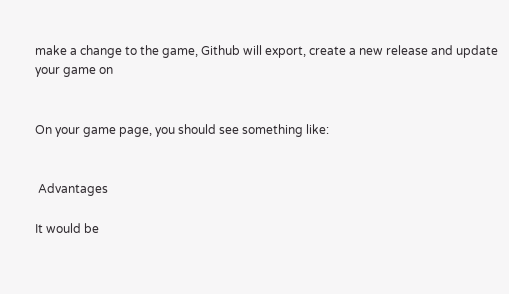make a change to the game, Github will export, create a new release and update your game on


On your game page, you should see something like:


 Advantages

It would be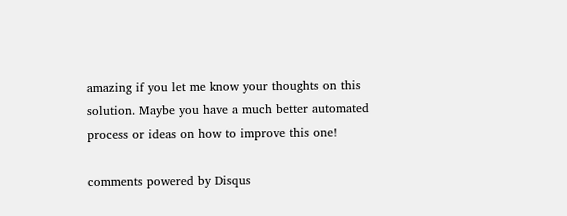amazing if you let me know your thoughts on this solution. Maybe you have a much better automated process or ideas on how to improve this one!

comments powered by Disqus